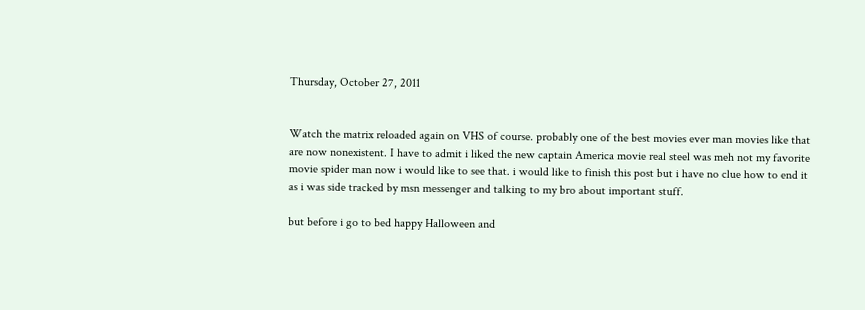Thursday, October 27, 2011


Watch the matrix reloaded again on VHS of course. probably one of the best movies ever man movies like that are now nonexistent. I have to admit i liked the new captain America movie real steel was meh not my favorite movie spider man now i would like to see that. i would like to finish this post but i have no clue how to end it as i was side tracked by msn messenger and talking to my bro about important stuff.

but before i go to bed happy Halloween and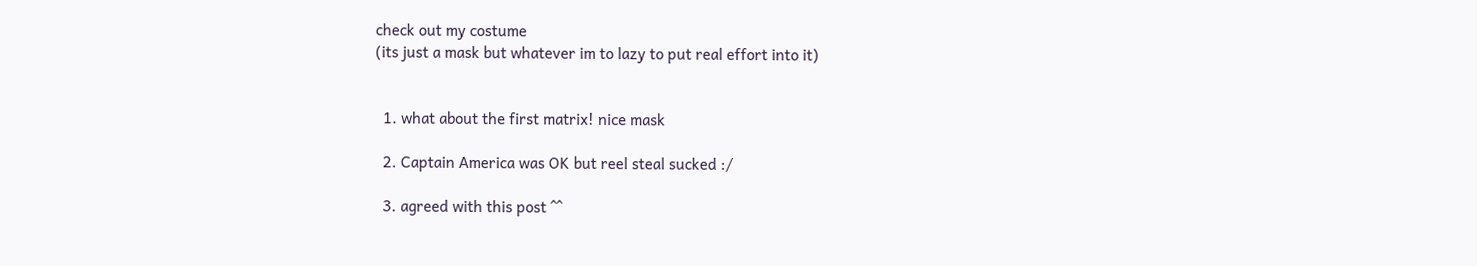check out my costume
(its just a mask but whatever im to lazy to put real effort into it)


  1. what about the first matrix! nice mask

  2. Captain America was OK but reel steal sucked :/

  3. agreed with this post ^^